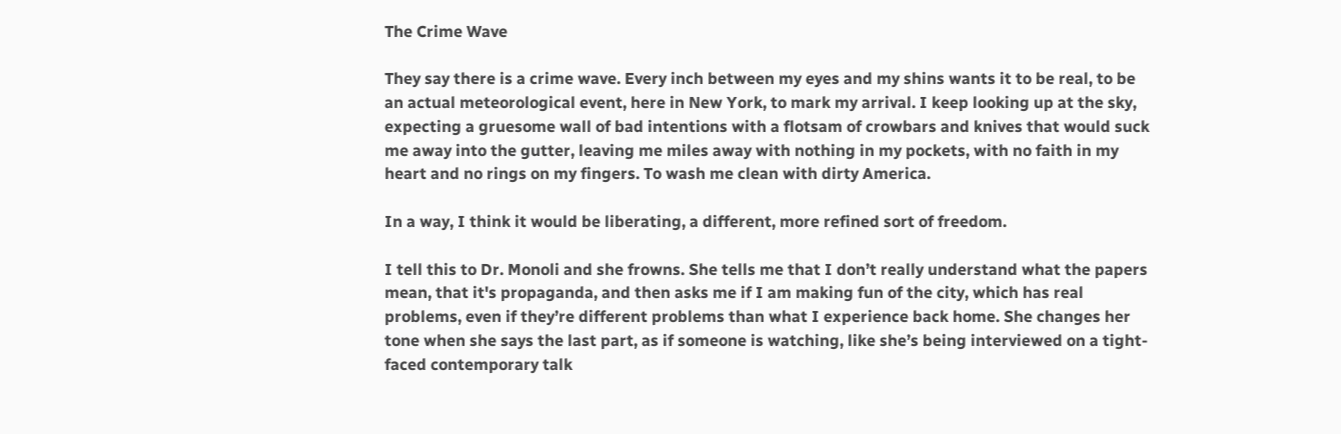The Crime Wave

They say there is a crime wave. Every inch between my eyes and my shins wants it to be real, to be an actual meteorological event, here in New York, to mark my arrival. I keep looking up at the sky, expecting a gruesome wall of bad intentions with a flotsam of crowbars and knives that would suck me away into the gutter, leaving me miles away with nothing in my pockets, with no faith in my heart and no rings on my fingers. To wash me clean with dirty America.

In a way, I think it would be liberating, a different, more refined sort of freedom.

I tell this to Dr. Monoli and she frowns. She tells me that I don’t really understand what the papers mean, that it's propaganda, and then asks me if I am making fun of the city, which has real problems, even if they’re different problems than what I experience back home. She changes her tone when she says the last part, as if someone is watching, like she’s being interviewed on a tight-faced contemporary talk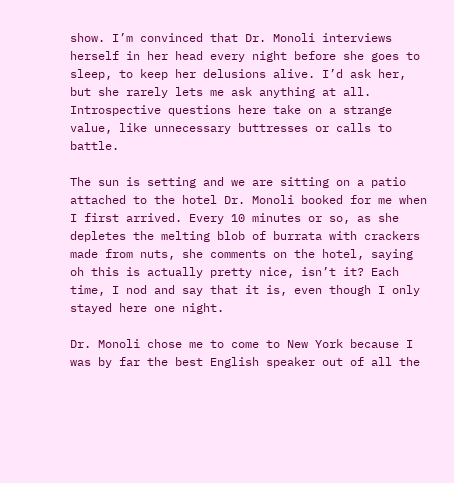show. I’m convinced that Dr. Monoli interviews herself in her head every night before she goes to sleep, to keep her delusions alive. I’d ask her, but she rarely lets me ask anything at all. Introspective questions here take on a strange value, like unnecessary buttresses or calls to battle.

The sun is setting and we are sitting on a patio attached to the hotel Dr. Monoli booked for me when I first arrived. Every 10 minutes or so, as she depletes the melting blob of burrata with crackers made from nuts, she comments on the hotel, saying oh this is actually pretty nice, isn’t it? Each time, I nod and say that it is, even though I only stayed here one night.

Dr. Monoli chose me to come to New York because I was by far the best English speaker out of all the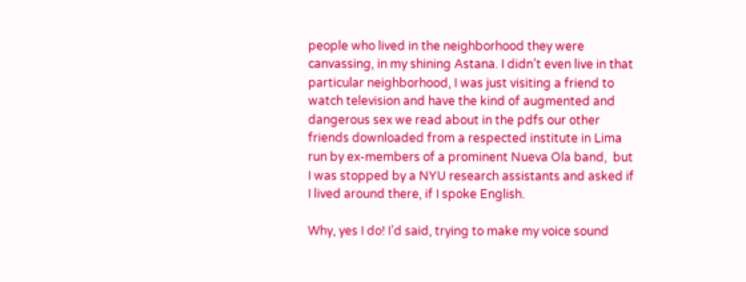people who lived in the neighborhood they were canvassing, in my shining Astana. I didn’t even live in that particular neighborhood, I was just visiting a friend to watch television and have the kind of augmented and dangerous sex we read about in the pdfs our other friends downloaded from a respected institute in Lima run by ex-members of a prominent Nueva Ola band,  but I was stopped by a NYU research assistants and asked if I lived around there, if I spoke English.

Why, yes I do! I’d said, trying to make my voice sound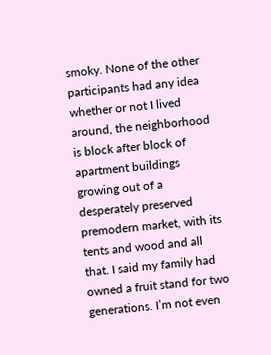smoky. None of the other participants had any idea whether or not I lived around, the neighborhood is block after block of apartment buildings growing out of a desperately preserved premodern market, with its tents and wood and all that. I said my family had owned a fruit stand for two generations. I’m not even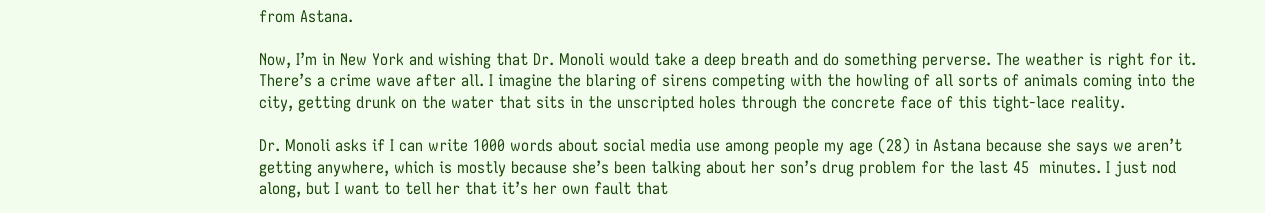from Astana.

Now, I’m in New York and wishing that Dr. Monoli would take a deep breath and do something perverse. The weather is right for it. There’s a crime wave after all. I imagine the blaring of sirens competing with the howling of all sorts of animals coming into the city, getting drunk on the water that sits in the unscripted holes through the concrete face of this tight-lace reality.

Dr. Monoli asks if I can write 1000 words about social media use among people my age (28) in Astana because she says we aren’t getting anywhere, which is mostly because she’s been talking about her son’s drug problem for the last 45  minutes. I just nod along, but I want to tell her that it’s her own fault that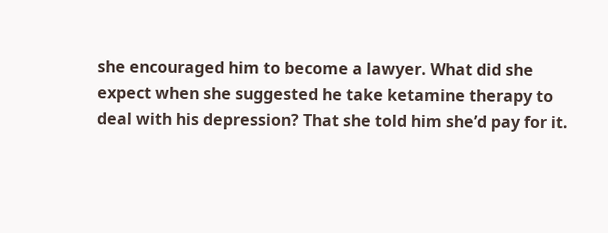she encouraged him to become a lawyer. What did she expect when she suggested he take ketamine therapy to deal with his depression? That she told him she’d pay for it.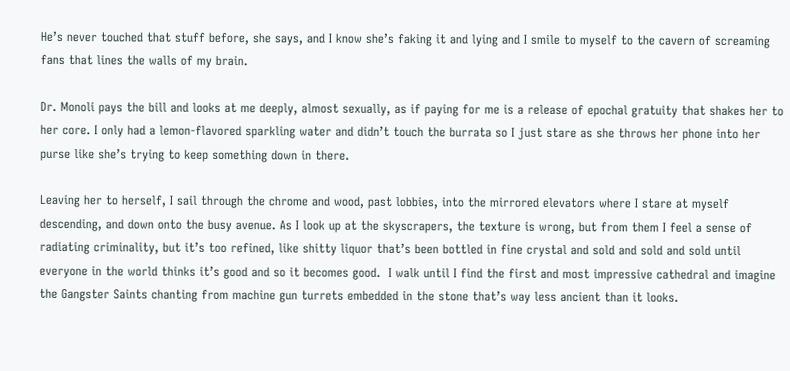He’s never touched that stuff before, she says, and I know she’s faking it and lying and I smile to myself to the cavern of screaming fans that lines the walls of my brain.

Dr. Monoli pays the bill and looks at me deeply, almost sexually, as if paying for me is a release of epochal gratuity that shakes her to her core. I only had a lemon-flavored sparkling water and didn’t touch the burrata so I just stare as she throws her phone into her purse like she’s trying to keep something down in there.

Leaving her to herself, I sail through the chrome and wood, past lobbies, into the mirrored elevators where I stare at myself descending, and down onto the busy avenue. As I look up at the skyscrapers, the texture is wrong, but from them I feel a sense of radiating criminality, but it’s too refined, like shitty liquor that’s been bottled in fine crystal and sold and sold and sold until everyone in the world thinks it’s good and so it becomes good.  I walk until I find the first and most impressive cathedral and imagine the Gangster Saints chanting from machine gun turrets embedded in the stone that’s way less ancient than it looks.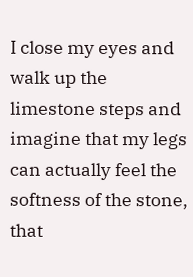I close my eyes and walk up the limestone steps and imagine that my legs can actually feel the softness of the stone, that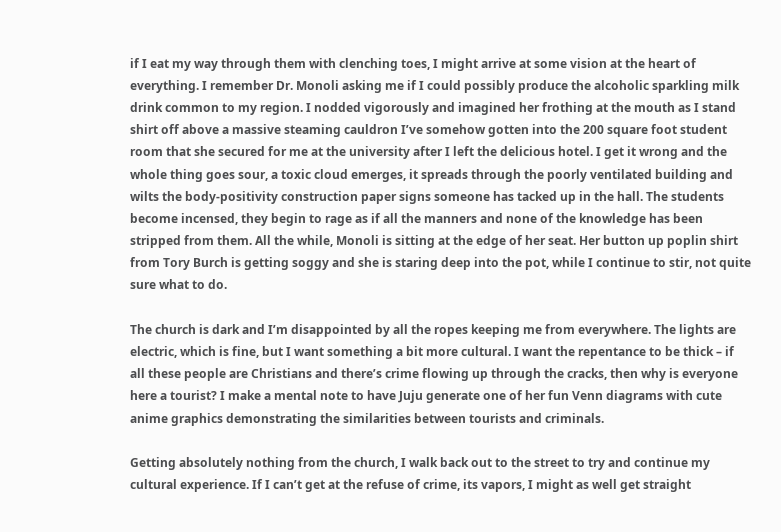if I eat my way through them with clenching toes, I might arrive at some vision at the heart of everything. I remember Dr. Monoli asking me if I could possibly produce the alcoholic sparkling milk drink common to my region. I nodded vigorously and imagined her frothing at the mouth as I stand shirt off above a massive steaming cauldron I’ve somehow gotten into the 200 square foot student room that she secured for me at the university after I left the delicious hotel. I get it wrong and the whole thing goes sour, a toxic cloud emerges, it spreads through the poorly ventilated building and wilts the body-positivity construction paper signs someone has tacked up in the hall. The students become incensed, they begin to rage as if all the manners and none of the knowledge has been stripped from them. All the while, Monoli is sitting at the edge of her seat. Her button up poplin shirt from Tory Burch is getting soggy and she is staring deep into the pot, while I continue to stir, not quite sure what to do.

The church is dark and I’m disappointed by all the ropes keeping me from everywhere. The lights are electric, which is fine, but I want something a bit more cultural. I want the repentance to be thick – if all these people are Christians and there’s crime flowing up through the cracks, then why is everyone here a tourist? I make a mental note to have Juju generate one of her fun Venn diagrams with cute anime graphics demonstrating the similarities between tourists and criminals.

Getting absolutely nothing from the church, I walk back out to the street to try and continue my cultural experience. If I can’t get at the refuse of crime, its vapors, I might as well get straight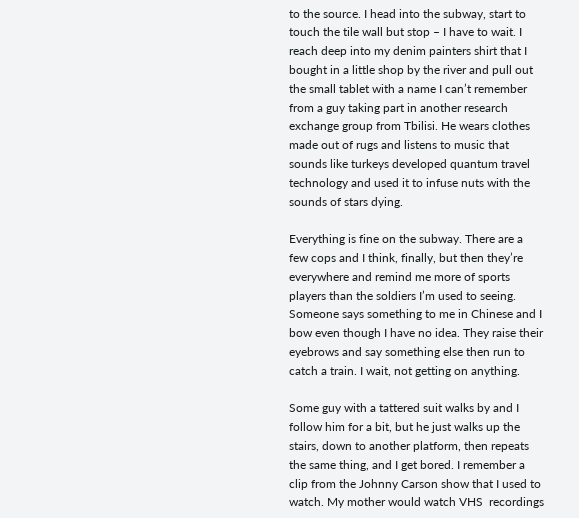to the source. I head into the subway, start to touch the tile wall but stop – I have to wait. I reach deep into my denim painters shirt that I bought in a little shop by the river and pull out the small tablet with a name I can’t remember from a guy taking part in another research exchange group from Tbilisi. He wears clothes made out of rugs and listens to music that sounds like turkeys developed quantum travel technology and used it to infuse nuts with the sounds of stars dying.

Everything is fine on the subway. There are a few cops and I think, finally, but then they’re everywhere and remind me more of sports players than the soldiers I’m used to seeing. Someone says something to me in Chinese and I bow even though I have no idea. They raise their eyebrows and say something else then run to catch a train. I wait, not getting on anything.

Some guy with a tattered suit walks by and I follow him for a bit, but he just walks up the stairs, down to another platform, then repeats the same thing, and I get bored. I remember a clip from the Johnny Carson show that I used to watch. My mother would watch VHS  recordings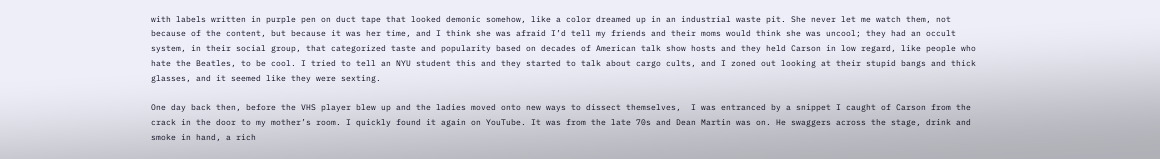with labels written in purple pen on duct tape that looked demonic somehow, like a color dreamed up in an industrial waste pit. She never let me watch them, not because of the content, but because it was her time, and I think she was afraid I’d tell my friends and their moms would think she was uncool; they had an occult system, in their social group, that categorized taste and popularity based on decades of American talk show hosts and they held Carson in low regard, like people who hate the Beatles, to be cool. I tried to tell an NYU student this and they started to talk about cargo cults, and I zoned out looking at their stupid bangs and thick glasses, and it seemed like they were sexting.

One day back then, before the VHS player blew up and the ladies moved onto new ways to dissect themselves,  I was entranced by a snippet I caught of Carson from the crack in the door to my mother’s room. I quickly found it again on YouTube. It was from the late 70s and Dean Martin was on. He swaggers across the stage, drink and smoke in hand, a rich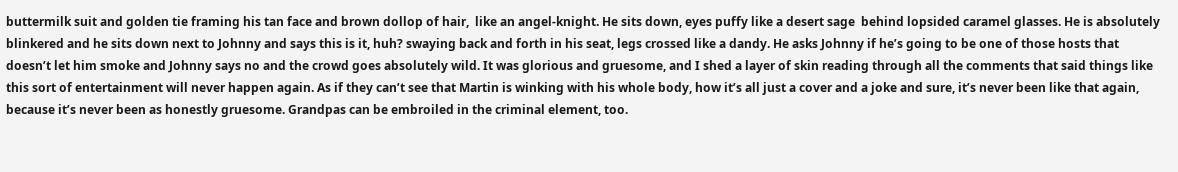buttermilk suit and golden tie framing his tan face and brown dollop of hair,  like an angel-knight. He sits down, eyes puffy like a desert sage  behind lopsided caramel glasses. He is absolutely blinkered and he sits down next to Johnny and says this is it, huh? swaying back and forth in his seat, legs crossed like a dandy. He asks Johnny if he’s going to be one of those hosts that doesn’t let him smoke and Johnny says no and the crowd goes absolutely wild. It was glorious and gruesome, and I shed a layer of skin reading through all the comments that said things like this sort of entertainment will never happen again. As if they can’t see that Martin is winking with his whole body, how it’s all just a cover and a joke and sure, it’s never been like that again, because it’s never been as honestly gruesome. Grandpas can be embroiled in the criminal element, too.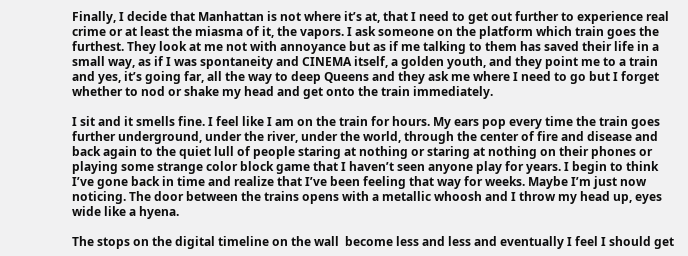Finally, I decide that Manhattan is not where it’s at, that I need to get out further to experience real crime or at least the miasma of it, the vapors. I ask someone on the platform which train goes the furthest. They look at me not with annoyance but as if me talking to them has saved their life in a small way, as if I was spontaneity and CINEMA itself, a golden youth, and they point me to a train and yes, it’s going far, all the way to deep Queens and they ask me where I need to go but I forget whether to nod or shake my head and get onto the train immediately.

I sit and it smells fine. I feel like I am on the train for hours. My ears pop every time the train goes further underground, under the river, under the world, through the center of fire and disease and back again to the quiet lull of people staring at nothing or staring at nothing on their phones or playing some strange color block game that I haven’t seen anyone play for years. I begin to think I’ve gone back in time and realize that I’ve been feeling that way for weeks. Maybe I’m just now noticing. The door between the trains opens with a metallic whoosh and I throw my head up, eyes wide like a hyena.

The stops on the digital timeline on the wall  become less and less and eventually I feel I should get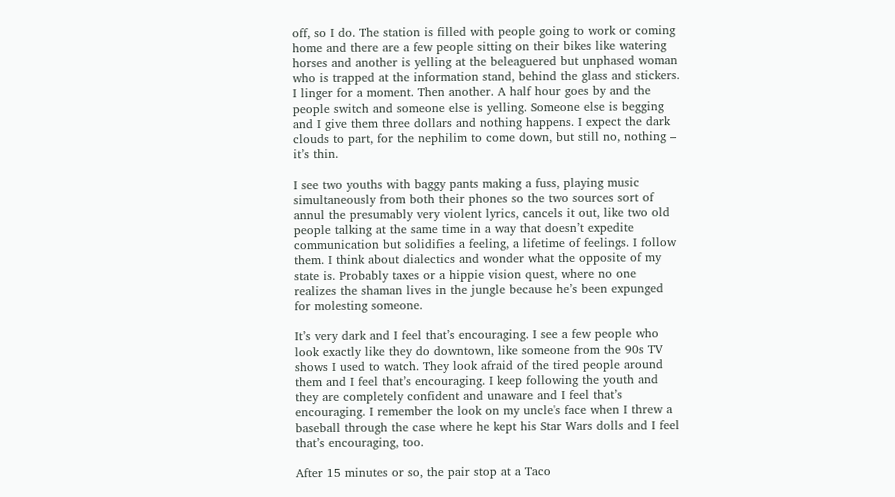off, so I do. The station is filled with people going to work or coming home and there are a few people sitting on their bikes like watering horses and another is yelling at the beleaguered but unphased woman who is trapped at the information stand, behind the glass and stickers. I linger for a moment. Then another. A half hour goes by and the people switch and someone else is yelling. Someone else is begging and I give them three dollars and nothing happens. I expect the dark clouds to part, for the nephilim to come down, but still no, nothing – it’s thin.

I see two youths with baggy pants making a fuss, playing music simultaneously from both their phones so the two sources sort of annul the presumably very violent lyrics, cancels it out, like two old people talking at the same time in a way that doesn’t expedite communication but solidifies a feeling, a lifetime of feelings. I follow them. I think about dialectics and wonder what the opposite of my state is. Probably taxes or a hippie vision quest, where no one realizes the shaman lives in the jungle because he’s been expunged for molesting someone.

It’s very dark and I feel that’s encouraging. I see a few people who look exactly like they do downtown, like someone from the 90s TV shows I used to watch. They look afraid of the tired people around them and I feel that’s encouraging. I keep following the youth and they are completely confident and unaware and I feel that’s encouraging. I remember the look on my uncle's face when I threw a baseball through the case where he kept his Star Wars dolls and I feel that’s encouraging, too.

After 15 minutes or so, the pair stop at a Taco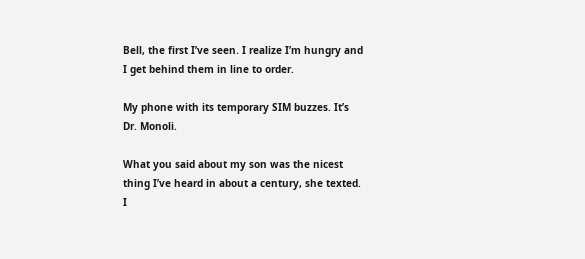Bell, the first I’ve seen. I realize I’m hungry and I get behind them in line to order.

My phone with its temporary SIM buzzes. It’s Dr. Monoli.

What you said about my son was the nicest thing I’ve heard in about a century, she texted. I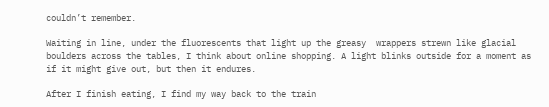couldn’t remember.

Waiting in line, under the fluorescents that light up the greasy  wrappers strewn like glacial boulders across the tables, I think about online shopping. A light blinks outside for a moment as if it might give out, but then it endures.

After I finish eating, I find my way back to the train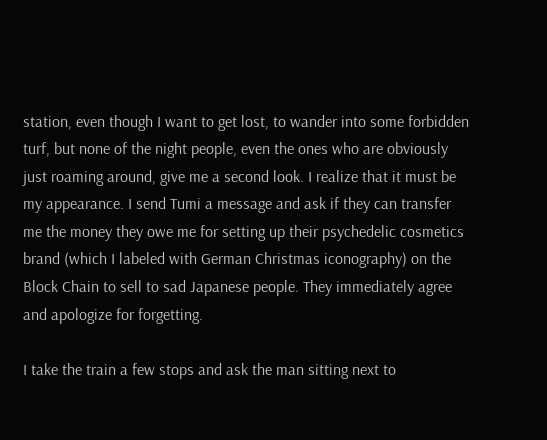station, even though I want to get lost, to wander into some forbidden turf, but none of the night people, even the ones who are obviously just roaming around, give me a second look. I realize that it must be my appearance. I send Tumi a message and ask if they can transfer me the money they owe me for setting up their psychedelic cosmetics brand (which I labeled with German Christmas iconography) on the Block Chain to sell to sad Japanese people. They immediately agree and apologize for forgetting.

I take the train a few stops and ask the man sitting next to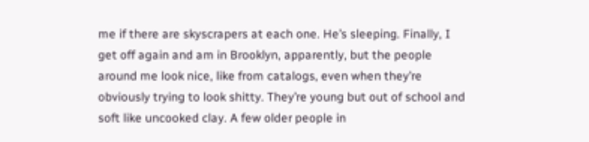me if there are skyscrapers at each one. He’s sleeping. Finally, I get off again and am in Brooklyn, apparently, but the people around me look nice, like from catalogs, even when they’re obviously trying to look shitty. They’re young but out of school and soft like uncooked clay. A few older people in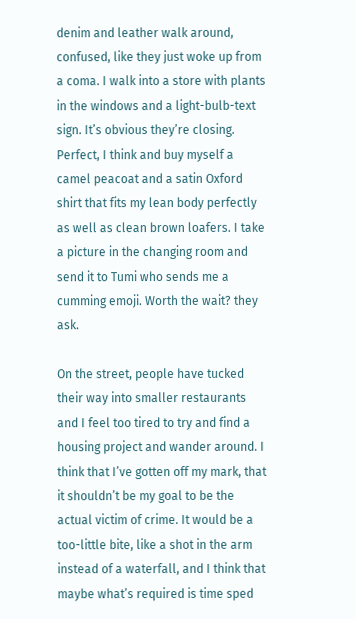denim and leather walk around, confused, like they just woke up from a coma. I walk into a store with plants in the windows and a light-bulb-text sign. It’s obvious they’re closing. Perfect, I think and buy myself a camel peacoat and a satin Oxford shirt that fits my lean body perfectly as well as clean brown loafers. I take a picture in the changing room and send it to Tumi who sends me a cumming emoji. Worth the wait? they ask.

On the street, people have tucked their way into smaller restaurants and I feel too tired to try and find a housing project and wander around. I think that I’ve gotten off my mark, that it shouldn’t be my goal to be the actual victim of crime. It would be a too-little bite, like a shot in the arm instead of a waterfall, and I think that maybe what’s required is time sped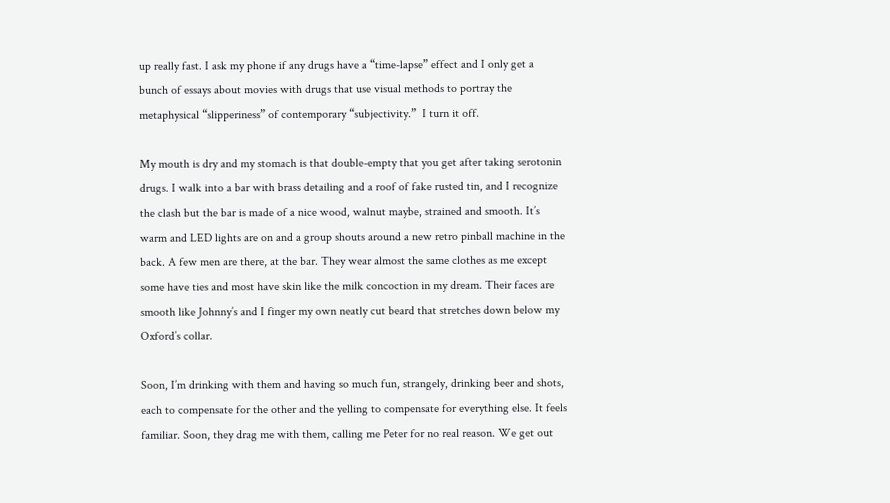up really fast. I ask my phone if any drugs have a “time-lapse” effect and I only get a bunch of essays about movies with drugs that use visual methods to portray the metaphysical “slipperiness” of contemporary “subjectivity.”  I turn it off.

My mouth is dry and my stomach is that double-empty that you get after taking serotonin drugs. I walk into a bar with brass detailing and a roof of fake rusted tin, and I recognize the clash but the bar is made of a nice wood, walnut maybe, strained and smooth. It’s warm and LED lights are on and a group shouts around a new retro pinball machine in the back. A few men are there, at the bar. They wear almost the same clothes as me except some have ties and most have skin like the milk concoction in my dream. Their faces are smooth like Johnny’s and I finger my own neatly cut beard that stretches down below my Oxford’s collar.

Soon, I’m drinking with them and having so much fun, strangely, drinking beer and shots, each to compensate for the other and the yelling to compensate for everything else. It feels familiar. Soon, they drag me with them, calling me Peter for no real reason. We get out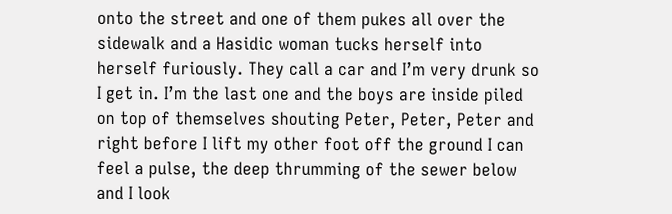onto the street and one of them pukes all over the sidewalk and a Hasidic woman tucks herself into herself furiously. They call a car and I’m very drunk so I get in. I’m the last one and the boys are inside piled on top of themselves shouting Peter, Peter, Peter and right before I lift my other foot off the ground I can feel a pulse, the deep thrumming of the sewer below and I look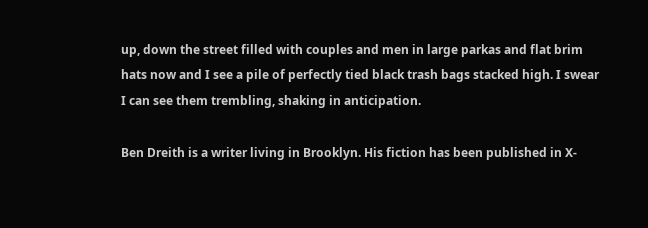up, down the street filled with couples and men in large parkas and flat brim hats now and I see a pile of perfectly tied black trash bags stacked high. I swear I can see them trembling, shaking in anticipation.

Ben Dreith is a writer living in Brooklyn. His fiction has been published in X-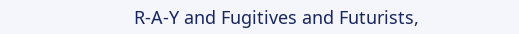R-A-Y and Fugitives and Futurists,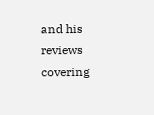and his reviews covering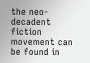the neo-decadent fiction movement can be found in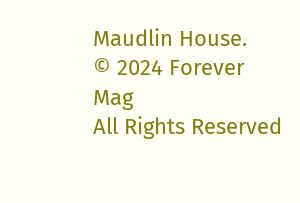Maudlin House.
© 2024 Forever Mag
All Rights Reserved